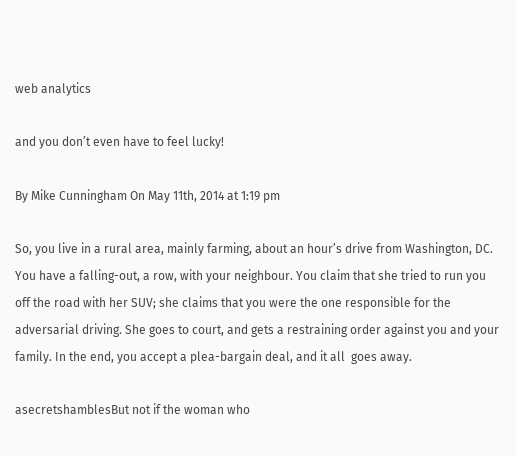web analytics

and you don’t even have to feel lucky!

By Mike Cunningham On May 11th, 2014 at 1:19 pm

So, you live in a rural area, mainly farming, about an hour’s drive from Washington, DC. You have a falling-out, a row, with your neighbour. You claim that she tried to run you off the road with her SUV; she claims that you were the one responsible for the adversarial driving. She goes to court, and gets a restraining order against you and your family. In the end, you accept a plea-bargain deal, and it all  goes away.

asecretshamblesBut not if the woman who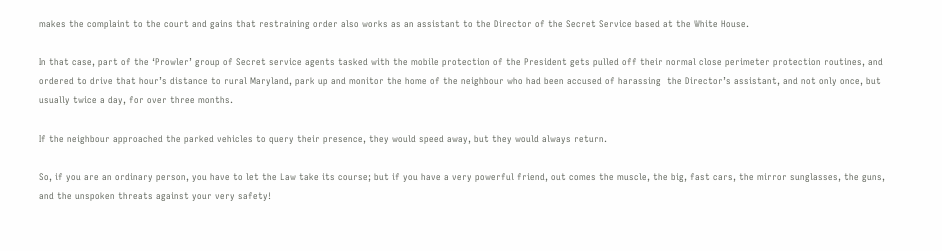makes the complaint to the court and gains that restraining order also works as an assistant to the Director of the Secret Service based at the White House.

In that case, part of the ‘Prowler’ group of Secret service agents tasked with the mobile protection of the President gets pulled off their normal close perimeter protection routines, and ordered to drive that hour’s distance to rural Maryland, park up and monitor the home of the neighbour who had been accused of harassing  the Director’s assistant, and not only once, but usually twice a day, for over three months.

If the neighbour approached the parked vehicles to query their presence, they would speed away, but they would always return.

So, if you are an ordinary person, you have to let the Law take its course; but if you have a very powerful friend, out comes the muscle, the big, fast cars, the mirror sunglasses, the guns, and the unspoken threats against your very safety!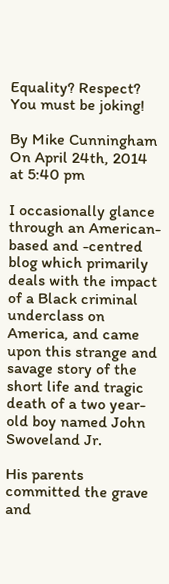Equality? Respect? You must be joking!

By Mike Cunningham On April 24th, 2014 at 5:40 pm

I occasionally glance through an American-based and -centred blog which primarily deals with the impact of a Black criminal underclass on America, and came upon this strange and savage story of the short life and tragic death of a two year-old boy named John Swoveland Jr.

His parents committed the grave  and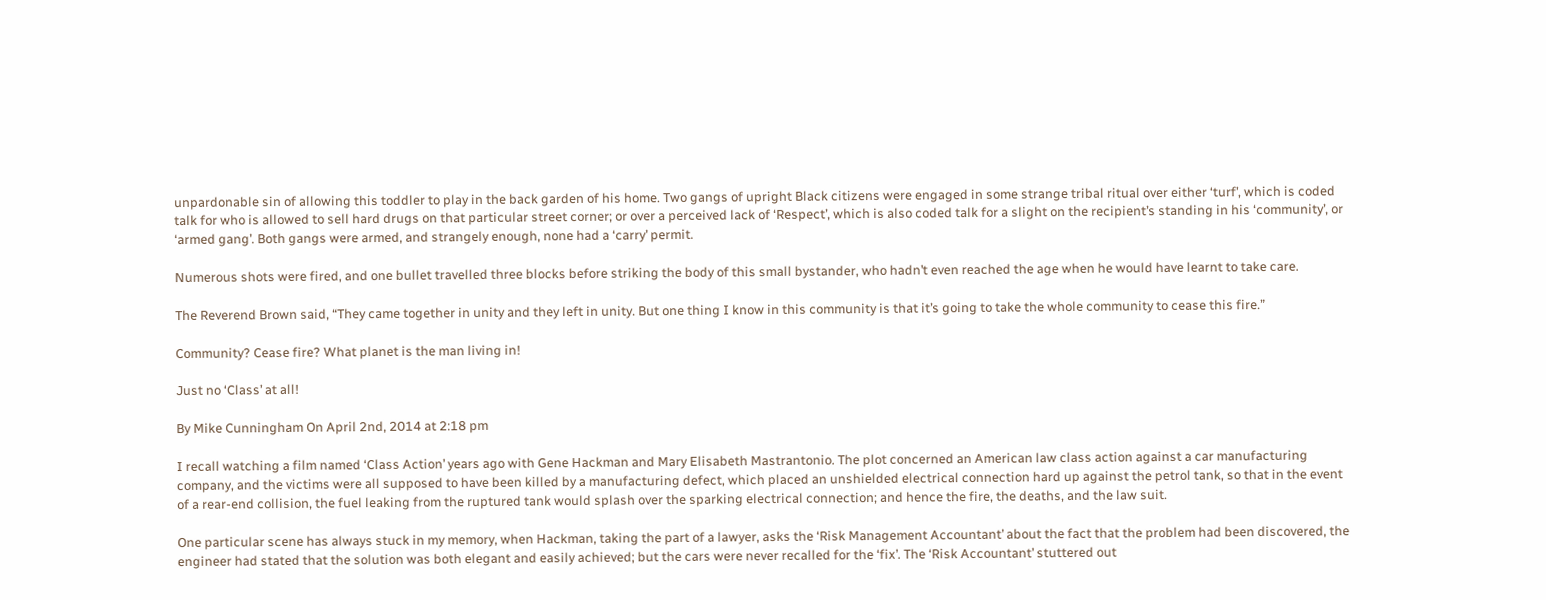unpardonable sin of allowing this toddler to play in the back garden of his home. Two gangs of upright Black citizens were engaged in some strange tribal ritual over either ‘turf’, which is coded talk for who is allowed to sell hard drugs on that particular street corner; or over a perceived lack of ‘Respect’, which is also coded talk for a slight on the recipient’s standing in his ‘community’, or ‘armed gang’. Both gangs were armed, and strangely enough, none had a ‘carry’ permit.

Numerous shots were fired, and one bullet travelled three blocks before striking the body of this small bystander, who hadn’t even reached the age when he would have learnt to take care.

The Reverend Brown said, “They came together in unity and they left in unity. But one thing I know in this community is that it’s going to take the whole community to cease this fire.”

Community? Cease fire? What planet is the man living in!

Just no ‘Class’ at all!

By Mike Cunningham On April 2nd, 2014 at 2:18 pm

I recall watching a film named ‘Class Action’ years ago with Gene Hackman and Mary Elisabeth Mastrantonio. The plot concerned an American law class action against a car manufacturing company, and the victims were all supposed to have been killed by a manufacturing defect, which placed an unshielded electrical connection hard up against the petrol tank, so that in the event of a rear-end collision, the fuel leaking from the ruptured tank would splash over the sparking electrical connection; and hence the fire, the deaths, and the law suit.

One particular scene has always stuck in my memory, when Hackman, taking the part of a lawyer, asks the ‘Risk Management Accountant’ about the fact that the problem had been discovered, the engineer had stated that the solution was both elegant and easily achieved; but the cars were never recalled for the ‘fix’. The ‘Risk Accountant’ stuttered out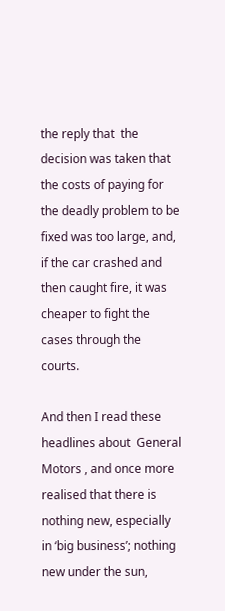the reply that  the decision was taken that the costs of paying for the deadly problem to be fixed was too large, and, if the car crashed and then caught fire, it was cheaper to fight the cases through the courts.

And then I read these headlines about  General Motors , and once more realised that there is nothing new, especially in ‘big business’; nothing new under the sun,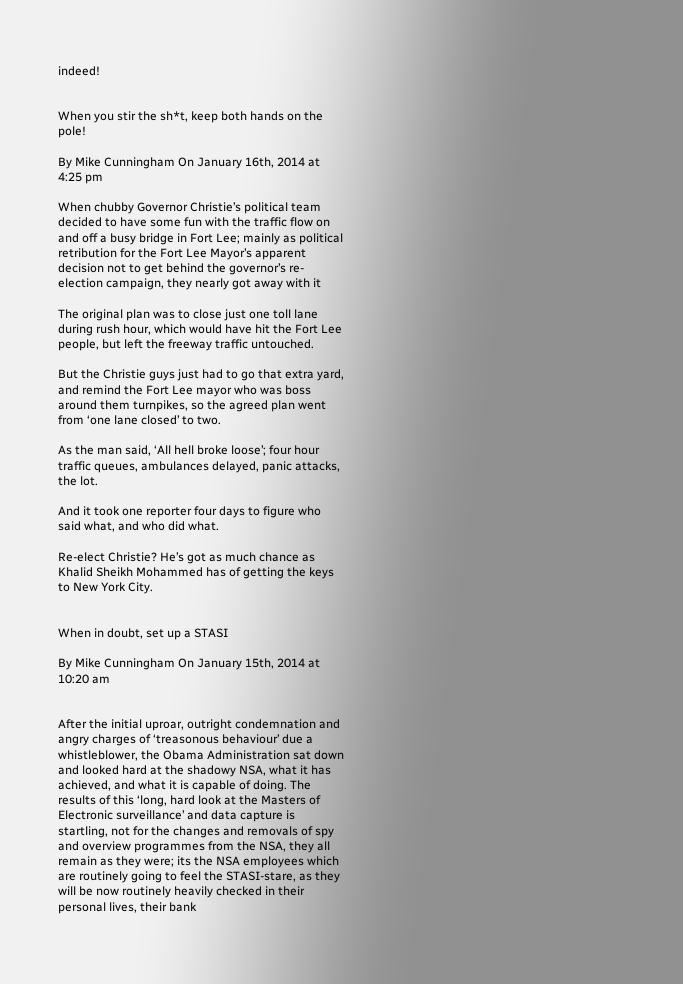indeed!


When you stir the sh*t, keep both hands on the pole!

By Mike Cunningham On January 16th, 2014 at 4:25 pm

When chubby Governor Christie’s political team decided to have some fun with the traffic flow on and off a busy bridge in Fort Lee; mainly as political retribution for the Fort Lee Mayor’s apparent decision not to get behind the governor’s re-election campaign, they nearly got away with it

The original plan was to close just one toll lane during rush hour, which would have hit the Fort Lee people, but left the freeway traffic untouched.

But the Christie guys just had to go that extra yard, and remind the Fort Lee mayor who was boss around them turnpikes, so the agreed plan went from ‘one lane closed’ to two.

As the man said, ‘All hell broke loose’; four hour traffic queues, ambulances delayed, panic attacks, the lot.

And it took one reporter four days to figure who said what, and who did what.

Re-elect Christie? He’s got as much chance as Khalid Sheikh Mohammed has of getting the keys to New York City.


When in doubt, set up a STASI

By Mike Cunningham On January 15th, 2014 at 10:20 am


After the initial uproar, outright condemnation and angry charges of ‘treasonous behaviour’ due a whistleblower, the Obama Administration sat down and looked hard at the shadowy NSA, what it has achieved, and what it is capable of doing. The results of this ‘long, hard look at the Masters of Electronic surveillance’ and data capture is startling, not for the changes and removals of spy and overview programmes from the NSA, they all remain as they were; its the NSA employees which are routinely going to feel the STASI-stare, as they will be now routinely heavily checked in their personal lives, their bank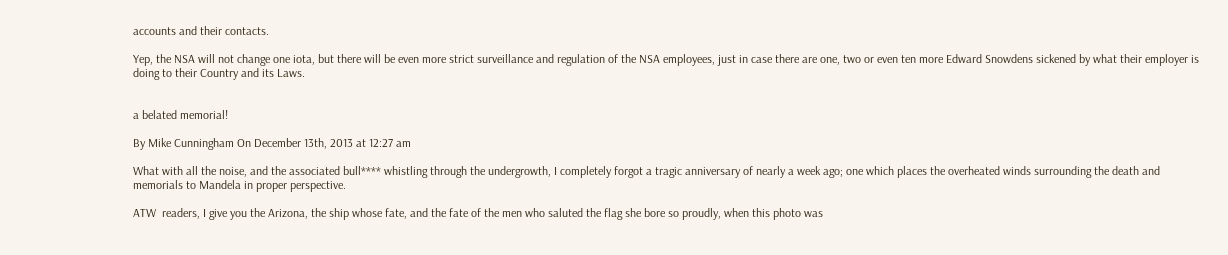accounts and their contacts.

Yep, the NSA will not change one iota, but there will be even more strict surveillance and regulation of the NSA employees, just in case there are one, two or even ten more Edward Snowdens sickened by what their employer is doing to their Country and its Laws.


a belated memorial!

By Mike Cunningham On December 13th, 2013 at 12:27 am

What with all the noise, and the associated bull**** whistling through the undergrowth, I completely forgot a tragic anniversary of nearly a week ago; one which places the overheated winds surrounding the death and memorials to Mandela in proper perspective.

ATW  readers, I give you the Arizona, the ship whose fate, and the fate of the men who saluted the flag she bore so proudly, when this photo was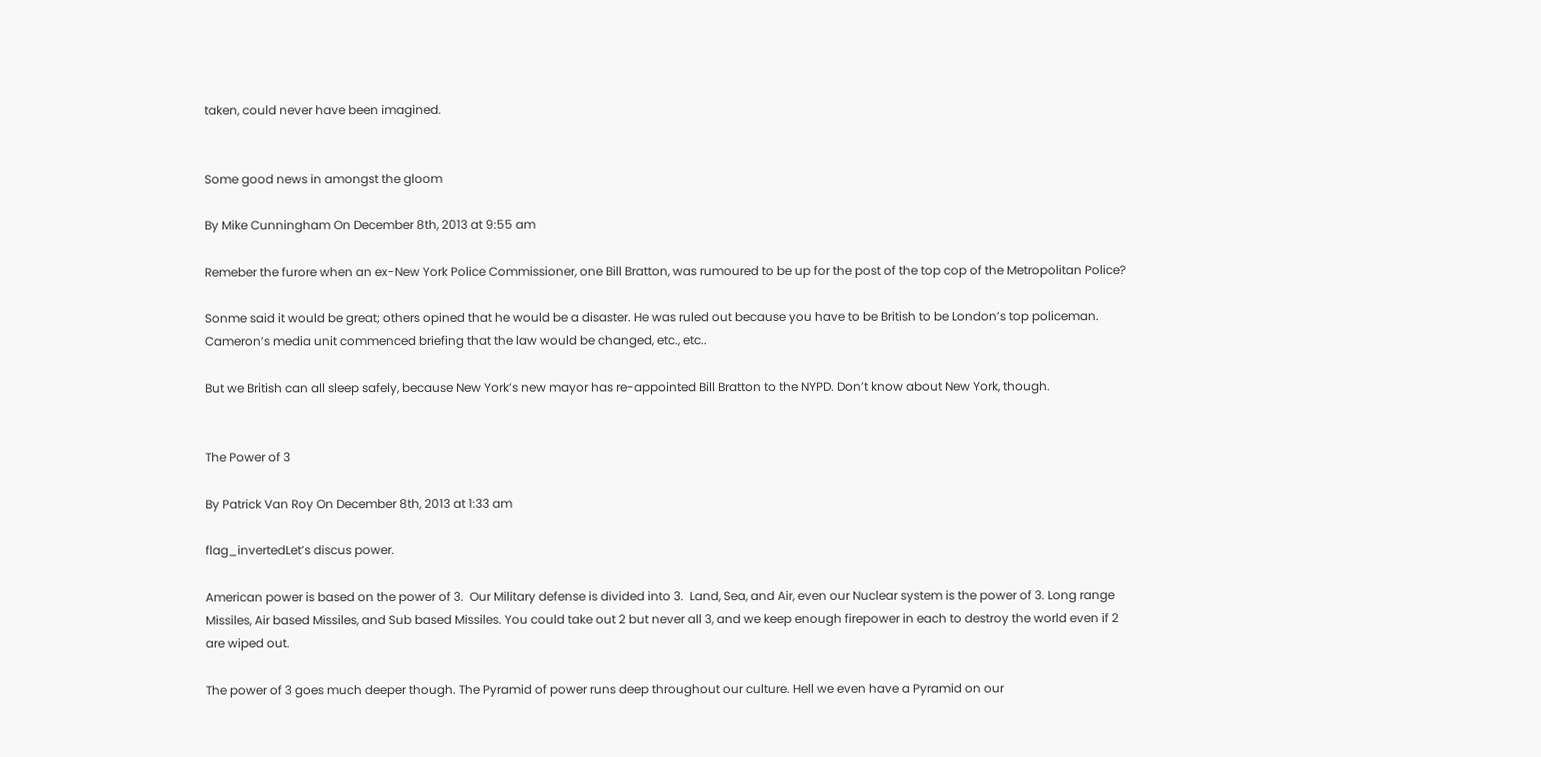taken, could never have been imagined.


Some good news in amongst the gloom

By Mike Cunningham On December 8th, 2013 at 9:55 am

Remeber the furore when an ex-New York Police Commissioner, one Bill Bratton, was rumoured to be up for the post of the top cop of the Metropolitan Police?

Sonme said it would be great; others opined that he would be a disaster. He was ruled out because you have to be British to be London’s top policeman. Cameron’s media unit commenced briefing that the law would be changed, etc., etc..

But we British can all sleep safely, because New York’s new mayor has re-appointed Bill Bratton to the NYPD. Don’t know about New York, though.


The Power of 3

By Patrick Van Roy On December 8th, 2013 at 1:33 am

flag_invertedLet’s discus power.

American power is based on the power of 3.  Our Military defense is divided into 3.  Land, Sea, and Air, even our Nuclear system is the power of 3. Long range Missiles, Air based Missiles, and Sub based Missiles. You could take out 2 but never all 3, and we keep enough firepower in each to destroy the world even if 2 are wiped out.

The power of 3 goes much deeper though. The Pyramid of power runs deep throughout our culture. Hell we even have a Pyramid on our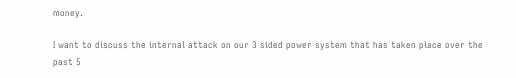money.

I want to discuss the internal attack on our 3 sided power system that has taken place over the past 5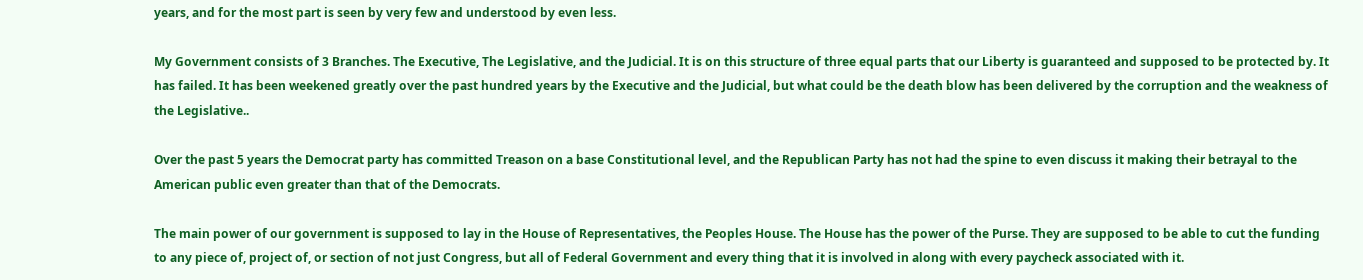years, and for the most part is seen by very few and understood by even less.

My Government consists of 3 Branches. The Executive, The Legislative, and the Judicial. It is on this structure of three equal parts that our Liberty is guaranteed and supposed to be protected by. It has failed. It has been weekened greatly over the past hundred years by the Executive and the Judicial, but what could be the death blow has been delivered by the corruption and the weakness of the Legislative..

Over the past 5 years the Democrat party has committed Treason on a base Constitutional level, and the Republican Party has not had the spine to even discuss it making their betrayal to the American public even greater than that of the Democrats.

The main power of our government is supposed to lay in the House of Representatives, the Peoples House. The House has the power of the Purse. They are supposed to be able to cut the funding to any piece of, project of, or section of not just Congress, but all of Federal Government and every thing that it is involved in along with every paycheck associated with it.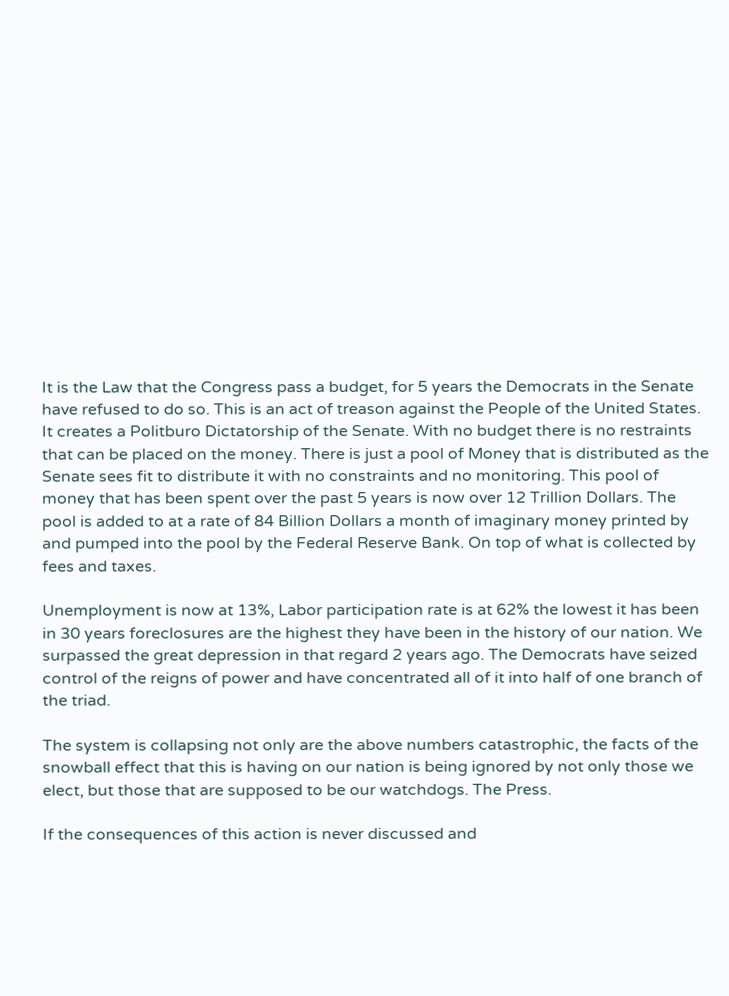It is the Law that the Congress pass a budget, for 5 years the Democrats in the Senate have refused to do so. This is an act of treason against the People of the United States. It creates a Politburo Dictatorship of the Senate. With no budget there is no restraints that can be placed on the money. There is just a pool of Money that is distributed as the Senate sees fit to distribute it with no constraints and no monitoring. This pool of money that has been spent over the past 5 years is now over 12 Trillion Dollars. The pool is added to at a rate of 84 Billion Dollars a month of imaginary money printed by and pumped into the pool by the Federal Reserve Bank. On top of what is collected by fees and taxes.

Unemployment is now at 13%, Labor participation rate is at 62% the lowest it has been in 30 years foreclosures are the highest they have been in the history of our nation. We surpassed the great depression in that regard 2 years ago. The Democrats have seized control of the reigns of power and have concentrated all of it into half of one branch of the triad.

The system is collapsing not only are the above numbers catastrophic, the facts of the snowball effect that this is having on our nation is being ignored by not only those we elect, but those that are supposed to be our watchdogs. The Press.

If the consequences of this action is never discussed and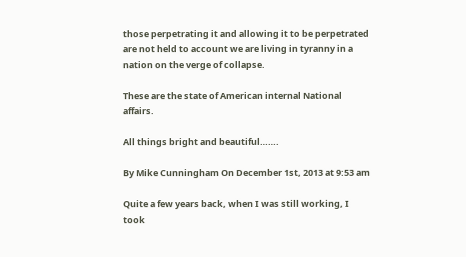those perpetrating it and allowing it to be perpetrated are not held to account we are living in tyranny in a nation on the verge of collapse.

These are the state of American internal National affairs.

All things bright and beautiful…….

By Mike Cunningham On December 1st, 2013 at 9:53 am

Quite a few years back, when I was still working, I took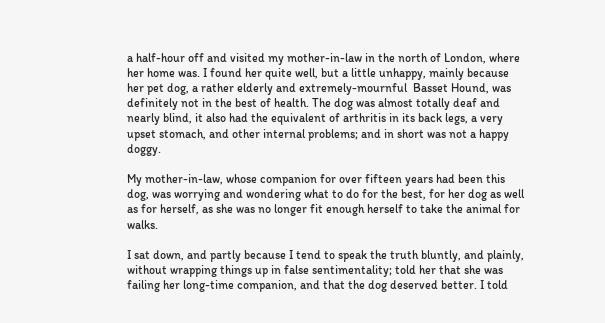a half-hour off and visited my mother-in-law in the north of London, where her home was. I found her quite well, but a little unhappy, mainly because her pet dog, a rather elderly and extremely-mournful  Basset Hound, was definitely not in the best of health. The dog was almost totally deaf and nearly blind, it also had the equivalent of arthritis in its back legs, a very upset stomach, and other internal problems; and in short was not a happy doggy.

My mother-in-law, whose companion for over fifteen years had been this dog, was worrying and wondering what to do for the best, for her dog as well as for herself, as she was no longer fit enough herself to take the animal for walks.

I sat down, and partly because I tend to speak the truth bluntly, and plainly, without wrapping things up in false sentimentality; told her that she was failing her long-time companion, and that the dog deserved better. I told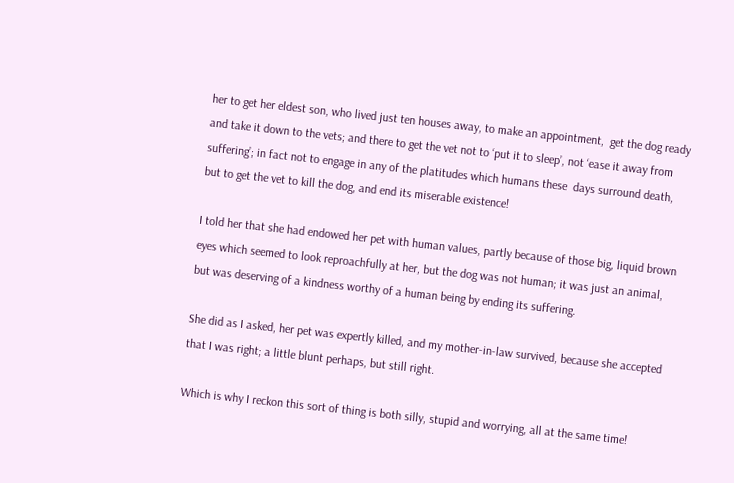her to get her eldest son, who lived just ten houses away, to make an appointment,  get the dog ready and take it down to the vets; and there to get the vet not to ‘put it to sleep’, not ‘ease it away from suffering’; in fact not to engage in any of the platitudes which humans these  days surround death, but to get the vet to kill the dog, and end its miserable existence!

I told her that she had endowed her pet with human values, partly because of those big, liquid brown eyes which seemed to look reproachfully at her, but the dog was not human; it was just an animal, but was deserving of a kindness worthy of a human being by ending its suffering.

She did as I asked, her pet was expertly killed, and my mother-in-law survived, because she accepted that I was right; a little blunt perhaps, but still right.

Which is why I reckon this sort of thing is both silly, stupid and worrying, all at the same time!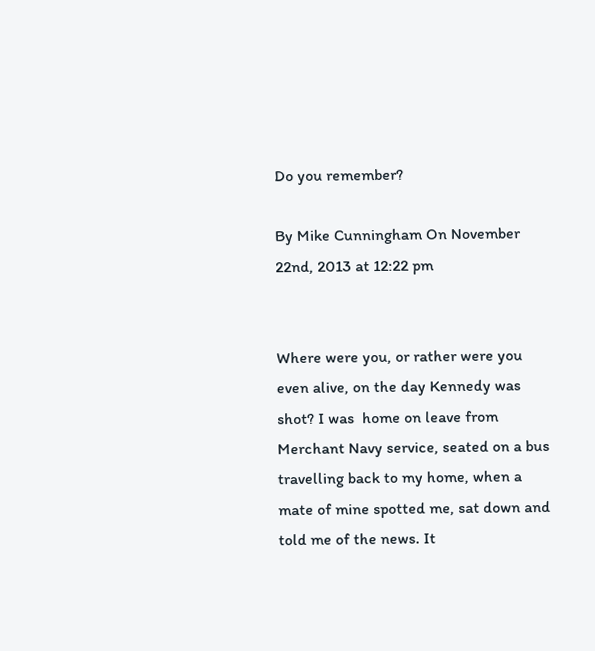Do you remember?

By Mike Cunningham On November 22nd, 2013 at 12:22 pm


Where were you, or rather were you even alive, on the day Kennedy was shot? I was  home on leave from Merchant Navy service, seated on a bus travelling back to my home, when a mate of mine spotted me, sat down and told me of the news. It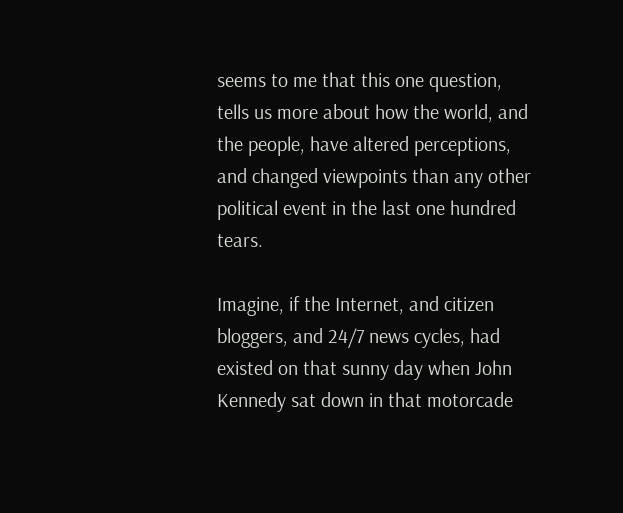seems to me that this one question, tells us more about how the world, and the people, have altered perceptions, and changed viewpoints than any other political event in the last one hundred tears.

Imagine, if the Internet, and citizen bloggers, and 24/7 news cycles, had existed on that sunny day when John Kennedy sat down in that motorcade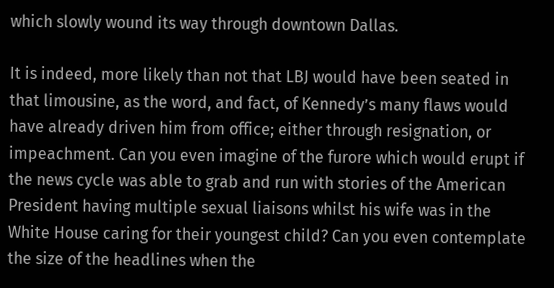which slowly wound its way through downtown Dallas.

It is indeed, more likely than not that LBJ would have been seated in that limousine, as the word, and fact, of Kennedy’s many flaws would have already driven him from office; either through resignation, or impeachment. Can you even imagine of the furore which would erupt if the news cycle was able to grab and run with stories of the American President having multiple sexual liaisons whilst his wife was in the White House caring for their youngest child? Can you even contemplate the size of the headlines when the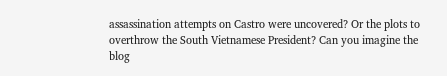assassination attempts on Castro were uncovered? Or the plots to overthrow the South Vietnamese President? Can you imagine the blog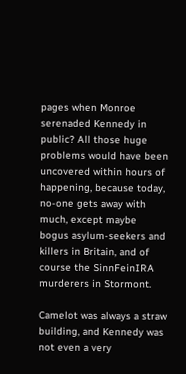pages when Monroe serenaded Kennedy in public? All those huge problems would have been uncovered within hours of happening, because today, no-one gets away with much, except maybe bogus asylum-seekers and killers in Britain, and of course the SinnFeinIRA murderers in Stormont.

Camelot was always a straw building, and Kennedy was not even a very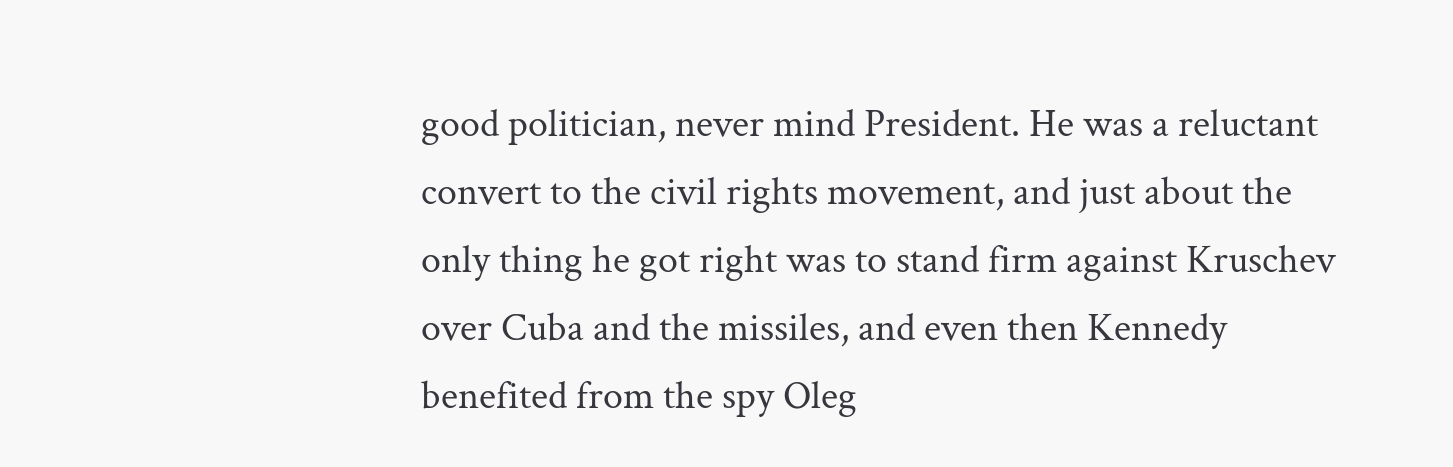good politician, never mind President. He was a reluctant convert to the civil rights movement, and just about the only thing he got right was to stand firm against Kruschev over Cuba and the missiles, and even then Kennedy benefited from the spy Oleg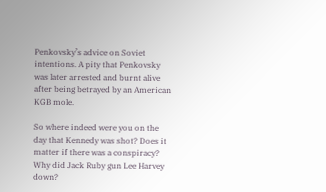Penkovsky’s advice on Soviet intentions. A pity that Penkovsky was later arrested and burnt alive after being betrayed by an American KGB mole.

So where indeed were you on the day that Kennedy was shot? Does it matter if there was a conspiracy? Why did Jack Ruby gun Lee Harvey down?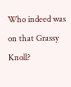Who indeed was on that Grassy Knoll?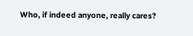Who, if indeed anyone, really cares?